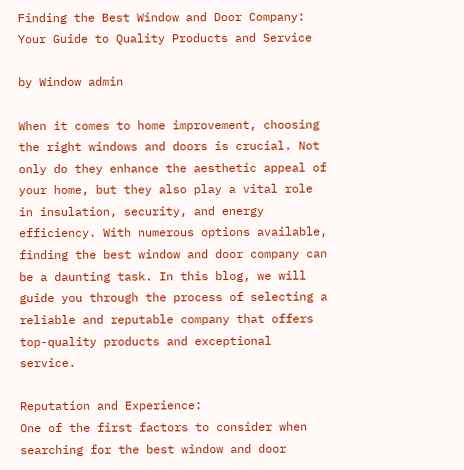Finding the Best Window and Door Company: Your Guide to Quality Products and Service

by Window admin

When it comes to home improvement, choosing the right windows and doors is crucial. Not only do they enhance the aesthetic appeal of your home, but they also play a vital role in insulation, security, and energy efficiency. With numerous options available, finding the best window and door company can be a daunting task. In this blog, we will guide you through the process of selecting a reliable and reputable company that offers top-quality products and exceptional service.

Reputation and Experience:
One of the first factors to consider when searching for the best window and door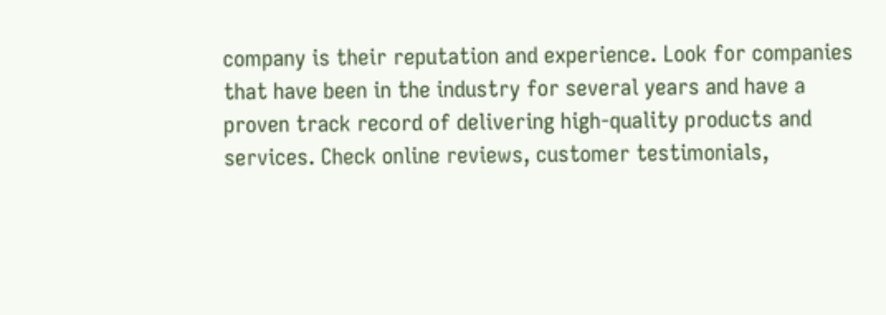company is their reputation and experience. Look for companies that have been in the industry for several years and have a proven track record of delivering high-quality products and services. Check online reviews, customer testimonials,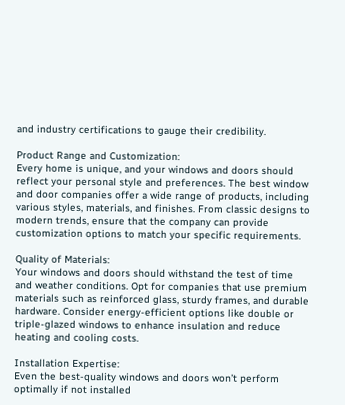and industry certifications to gauge their credibility.

Product Range and Customization:
Every home is unique, and your windows and doors should reflect your personal style and preferences. The best window and door companies offer a wide range of products, including various styles, materials, and finishes. From classic designs to modern trends, ensure that the company can provide customization options to match your specific requirements.

Quality of Materials:
Your windows and doors should withstand the test of time and weather conditions. Opt for companies that use premium materials such as reinforced glass, sturdy frames, and durable hardware. Consider energy-efficient options like double or triple-glazed windows to enhance insulation and reduce heating and cooling costs.

Installation Expertise:
Even the best-quality windows and doors won’t perform optimally if not installed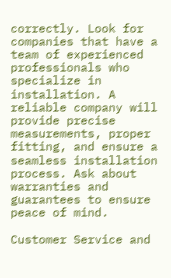correctly. Look for companies that have a team of experienced professionals who specialize in installation. A reliable company will provide precise measurements, proper fitting, and ensure a seamless installation process. Ask about warranties and guarantees to ensure peace of mind.

Customer Service and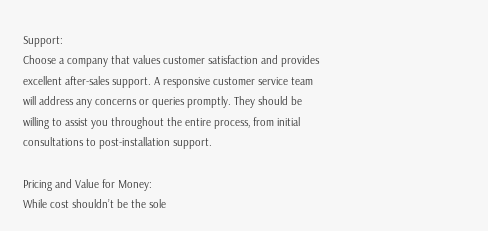Support:
Choose a company that values customer satisfaction and provides excellent after-sales support. A responsive customer service team will address any concerns or queries promptly. They should be willing to assist you throughout the entire process, from initial consultations to post-installation support.

Pricing and Value for Money:
While cost shouldn’t be the sole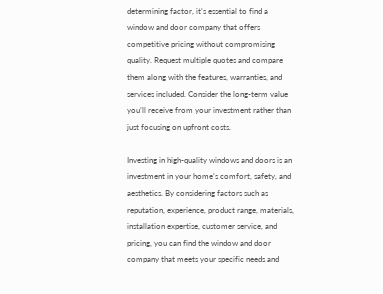determining factor, it’s essential to find a window and door company that offers competitive pricing without compromising quality. Request multiple quotes and compare them along with the features, warranties, and services included. Consider the long-term value you’ll receive from your investment rather than just focusing on upfront costs.

Investing in high-quality windows and doors is an investment in your home’s comfort, safety, and aesthetics. By considering factors such as reputation, experience, product range, materials, installation expertise, customer service, and pricing, you can find the window and door company that meets your specific needs and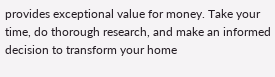provides exceptional value for money. Take your time, do thorough research, and make an informed decision to transform your home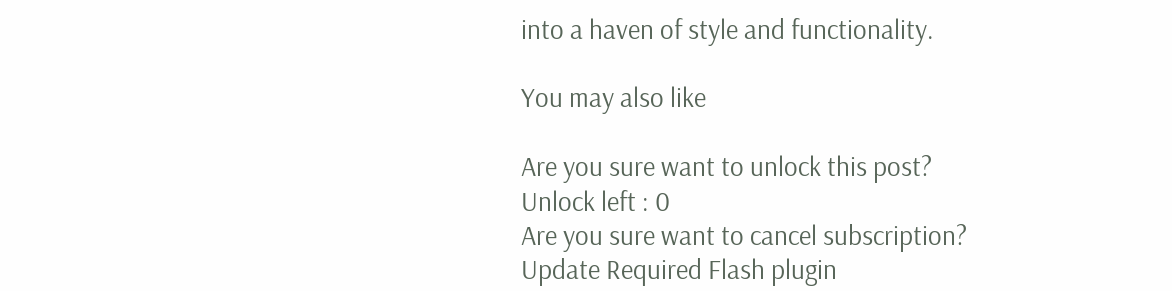into a haven of style and functionality.

You may also like

Are you sure want to unlock this post?
Unlock left : 0
Are you sure want to cancel subscription?
Update Required Flash plugin